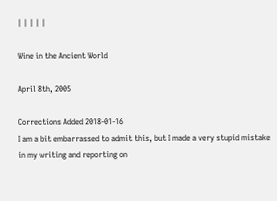| | | | |

Wine in the Ancient World

April 8th, 2005

Corrections Added 2018-01-16
I am a bit embarrassed to admit this, but I made a very stupid mistake in my writing and reporting on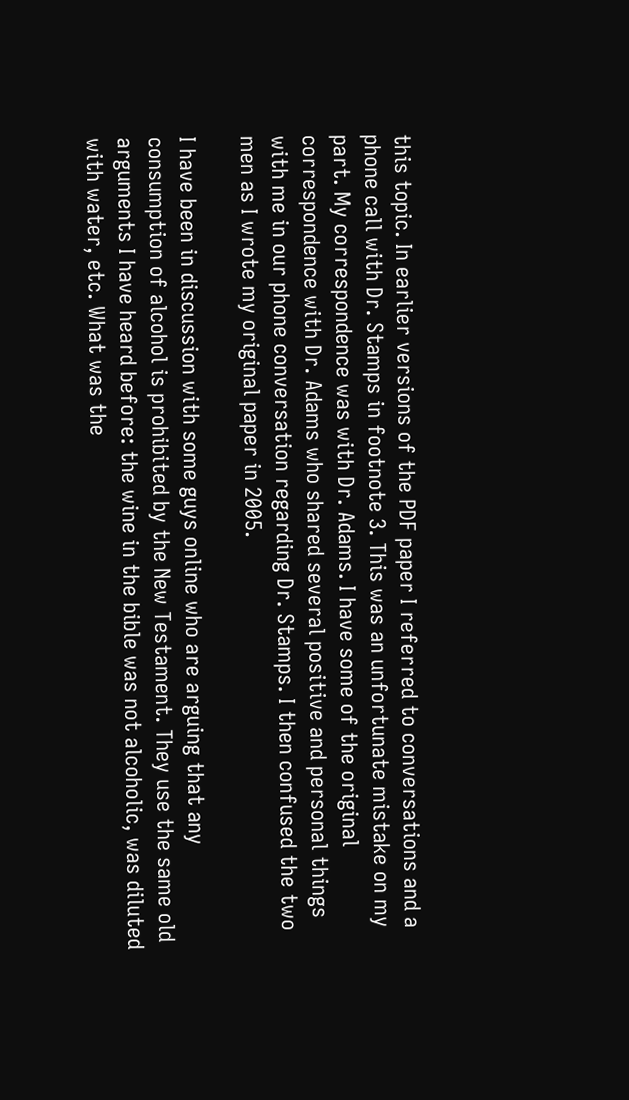this topic. In earlier versions of the PDF paper I referred to conversations and a phone call with Dr. Stamps in footnote 3. This was an unfortunate mistake on my part. My correspondence was with Dr. Adams. I have some of the original correspondence with Dr. Adams who shared several positive and personal things with me in our phone conversation regarding Dr. Stamps. I then confused the two men as I wrote my original paper in 2005.

I have been in discussion with some guys online who are arguing that any consumption of alcohol is prohibited by the New Testament. They use the same old arguments I have heard before: the wine in the bible was not alcoholic, was diluted with water, etc. What was the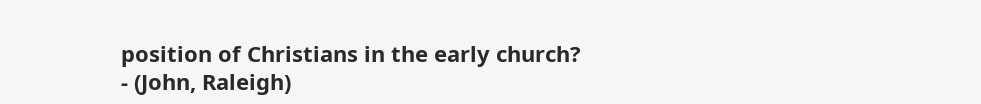position of Christians in the early church?
- (John, Raleigh)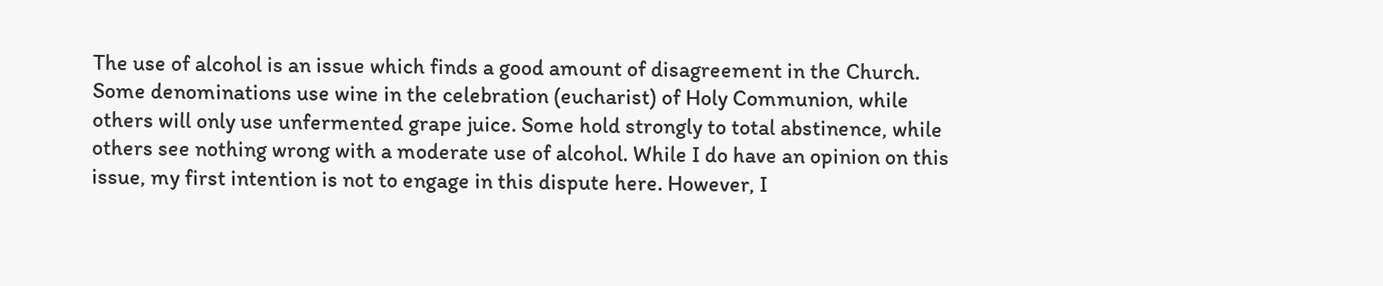The use of alcohol is an issue which finds a good amount of disagreement in the Church. Some denominations use wine in the celebration (eucharist) of Holy Communion, while others will only use unfermented grape juice. Some hold strongly to total abstinence, while others see nothing wrong with a moderate use of alcohol. While I do have an opinion on this issue, my first intention is not to engage in this dispute here. However, I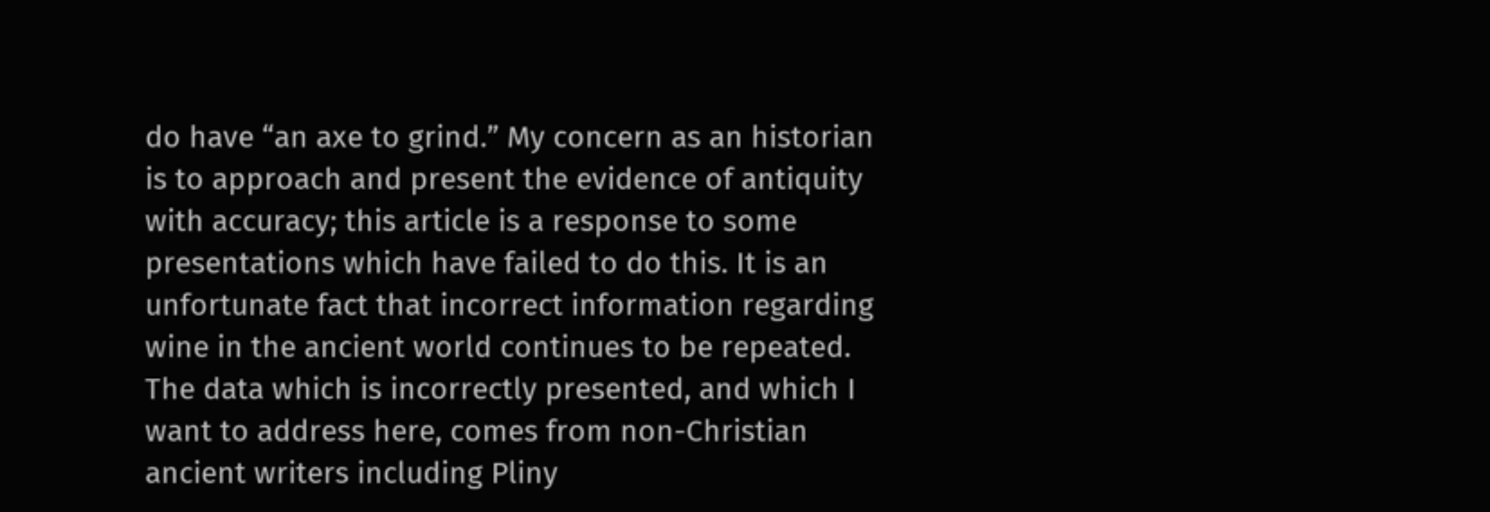do have “an axe to grind.” My concern as an historian is to approach and present the evidence of antiquity with accuracy; this article is a response to some presentations which have failed to do this. It is an unfortunate fact that incorrect information regarding wine in the ancient world continues to be repeated. The data which is incorrectly presented, and which I want to address here, comes from non-Christian ancient writers including Pliny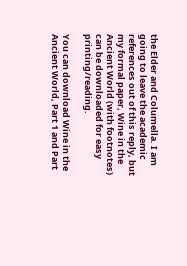the Elder and Columella. I am going to leave the academic references out of this reply, but my formal paper, Wine in the Ancient World (with footnotes) can be downloaded for easy printing/reading.

You can download Wine in the Ancient World, Part 1 and Part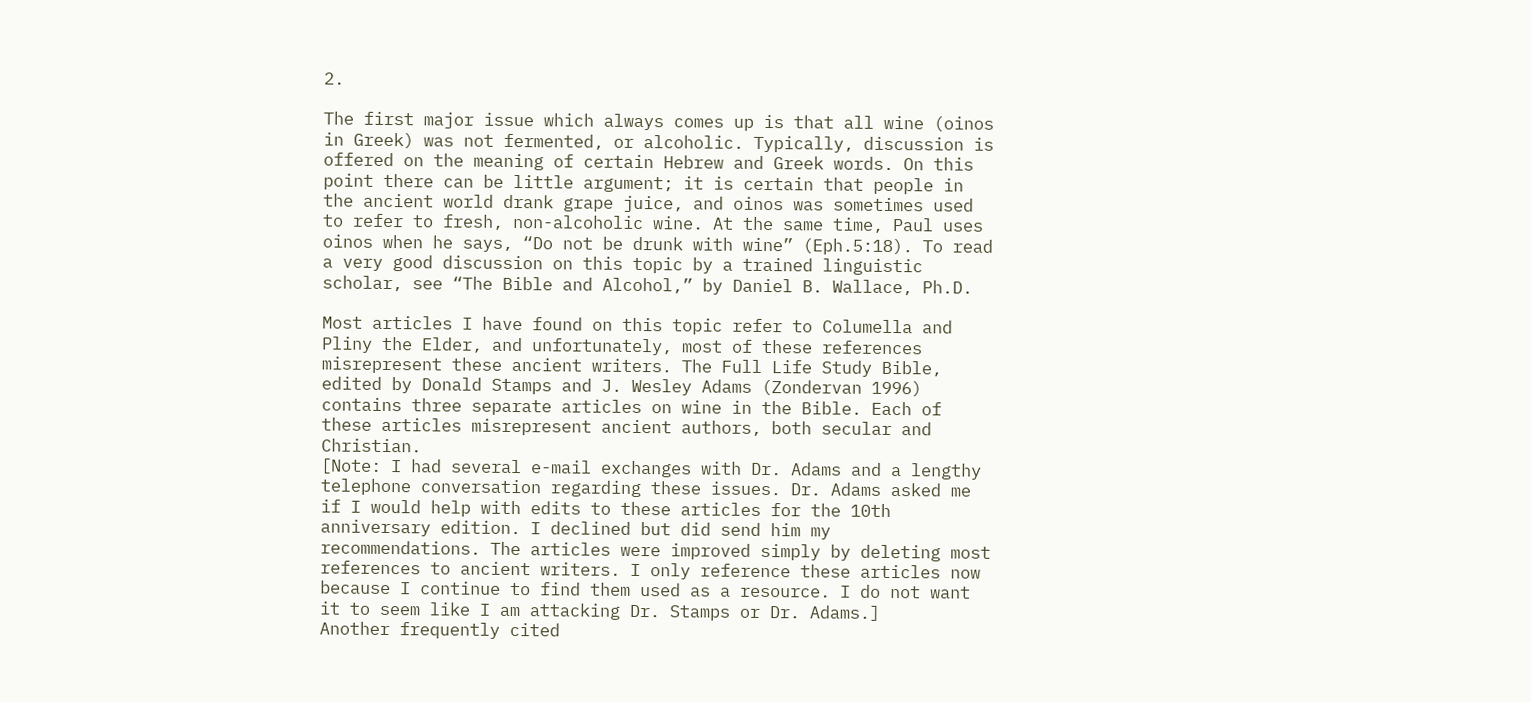2.

The first major issue which always comes up is that all wine (oinos in Greek) was not fermented, or alcoholic. Typically, discussion is offered on the meaning of certain Hebrew and Greek words. On this point there can be little argument; it is certain that people in the ancient world drank grape juice, and oinos was sometimes used to refer to fresh, non-alcoholic wine. At the same time, Paul uses oinos when he says, “Do not be drunk with wine” (Eph.5:18). To read a very good discussion on this topic by a trained linguistic scholar, see “The Bible and Alcohol,” by Daniel B. Wallace, Ph.D.

Most articles I have found on this topic refer to Columella and Pliny the Elder, and unfortunately, most of these references misrepresent these ancient writers. The Full Life Study Bible, edited by Donald Stamps and J. Wesley Adams (Zondervan 1996) contains three separate articles on wine in the Bible. Each of these articles misrepresent ancient authors, both secular and Christian.
[Note: I had several e-mail exchanges with Dr. Adams and a lengthy telephone conversation regarding these issues. Dr. Adams asked me if I would help with edits to these articles for the 10th anniversary edition. I declined but did send him my recommendations. The articles were improved simply by deleting most references to ancient writers. I only reference these articles now because I continue to find them used as a resource. I do not want it to seem like I am attacking Dr. Stamps or Dr. Adams.]
Another frequently cited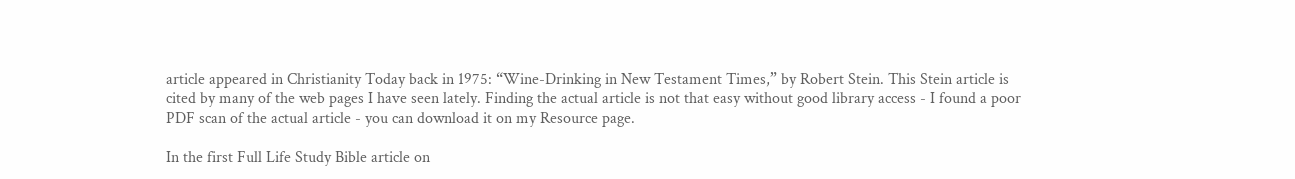article appeared in Christianity Today back in 1975: “Wine-Drinking in New Testament Times,” by Robert Stein. This Stein article is cited by many of the web pages I have seen lately. Finding the actual article is not that easy without good library access - I found a poor PDF scan of the actual article - you can download it on my Resource page.

In the first Full Life Study Bible article on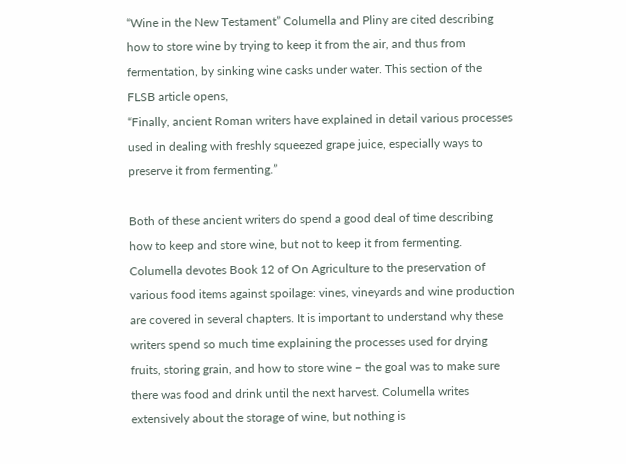“Wine in the New Testament” Columella and Pliny are cited describing how to store wine by trying to keep it from the air, and thus from fermentation, by sinking wine casks under water. This section of the FLSB article opens,
“Finally, ancient Roman writers have explained in detail various processes used in dealing with freshly squeezed grape juice, especially ways to preserve it from fermenting.”

Both of these ancient writers do spend a good deal of time describing how to keep and store wine, but not to keep it from fermenting. Columella devotes Book 12 of On Agriculture to the preservation of various food items against spoilage: vines, vineyards and wine production are covered in several chapters. It is important to understand why these writers spend so much time explaining the processes used for drying fruits, storing grain, and how to store wine – the goal was to make sure there was food and drink until the next harvest. Columella writes extensively about the storage of wine, but nothing is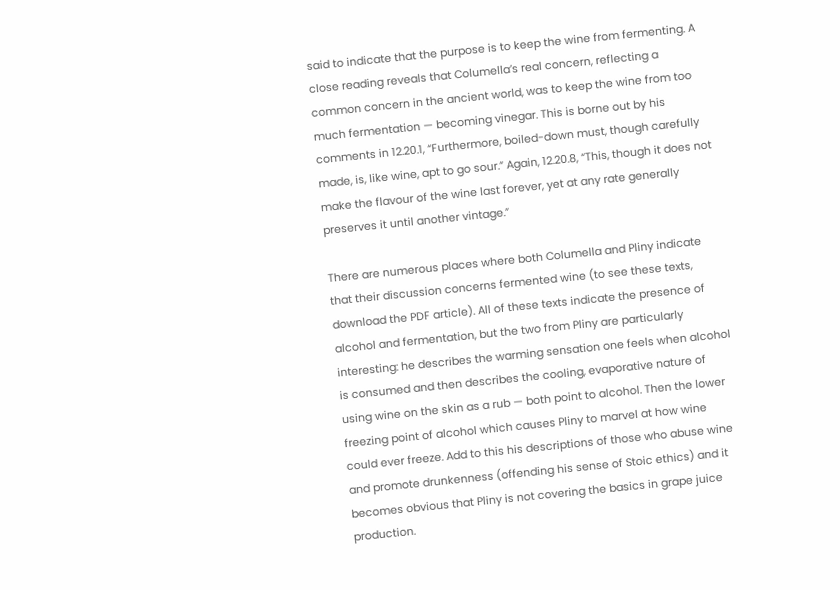said to indicate that the purpose is to keep the wine from fermenting. A close reading reveals that Columella’s real concern, reflecting a common concern in the ancient world, was to keep the wine from too much fermentation — becoming vinegar. This is borne out by his comments in 12.20.1, “Furthermore, boiled-down must, though carefully made, is, like wine, apt to go sour.” Again, 12.20.8, “This, though it does not make the flavour of the wine last forever, yet at any rate generally preserves it until another vintage.”

There are numerous places where both Columella and Pliny indicate that their discussion concerns fermented wine (to see these texts, download the PDF article). All of these texts indicate the presence of alcohol and fermentation, but the two from Pliny are particularly interesting: he describes the warming sensation one feels when alcohol is consumed and then describes the cooling, evaporative nature of using wine on the skin as a rub — both point to alcohol. Then the lower freezing point of alcohol which causes Pliny to marvel at how wine could ever freeze. Add to this his descriptions of those who abuse wine and promote drunkenness (offending his sense of Stoic ethics) and it becomes obvious that Pliny is not covering the basics in grape juice production.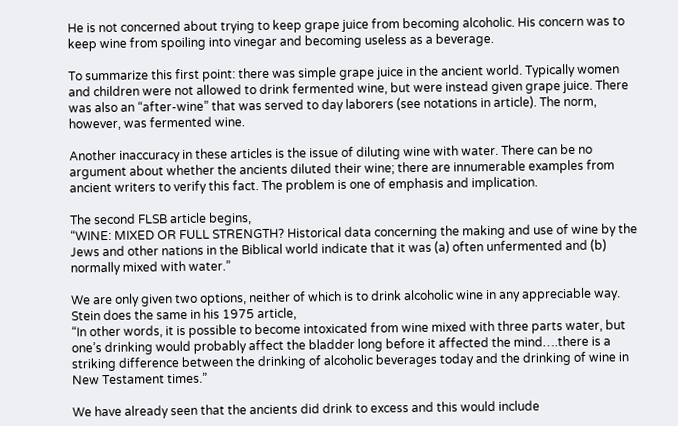He is not concerned about trying to keep grape juice from becoming alcoholic. His concern was to keep wine from spoiling into vinegar and becoming useless as a beverage.

To summarize this first point: there was simple grape juice in the ancient world. Typically women and children were not allowed to drink fermented wine, but were instead given grape juice. There was also an “after-wine” that was served to day laborers (see notations in article). The norm, however, was fermented wine.

Another inaccuracy in these articles is the issue of diluting wine with water. There can be no argument about whether the ancients diluted their wine; there are innumerable examples from ancient writers to verify this fact. The problem is one of emphasis and implication.

The second FLSB article begins,
“WINE: MIXED OR FULL STRENGTH? Historical data concerning the making and use of wine by the Jews and other nations in the Biblical world indicate that it was (a) often unfermented and (b) normally mixed with water.”

We are only given two options, neither of which is to drink alcoholic wine in any appreciable way. Stein does the same in his 1975 article,
“In other words, it is possible to become intoxicated from wine mixed with three parts water, but one’s drinking would probably affect the bladder long before it affected the mind….there is a striking difference between the drinking of alcoholic beverages today and the drinking of wine in New Testament times.”

We have already seen that the ancients did drink to excess and this would include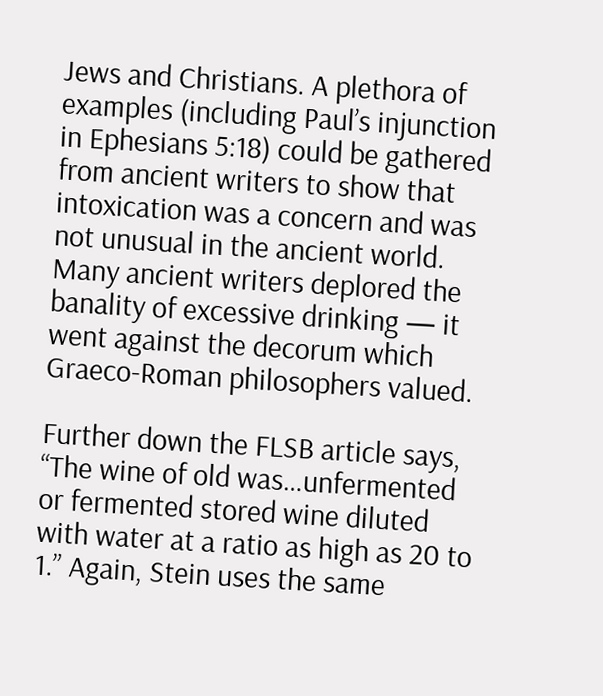Jews and Christians. A plethora of examples (including Paul’s injunction in Ephesians 5:18) could be gathered from ancient writers to show that intoxication was a concern and was not unusual in the ancient world. Many ancient writers deplored the banality of excessive drinking — it went against the decorum which Graeco-Roman philosophers valued.

Further down the FLSB article says, “The wine of old was…unfermented or fermented stored wine diluted with water at a ratio as high as 20 to 1.” Again, Stein uses the same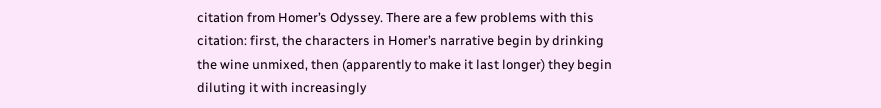citation from Homer’s Odyssey. There are a few problems with this citation: first, the characters in Homer’s narrative begin by drinking the wine unmixed, then (apparently to make it last longer) they begin diluting it with increasingly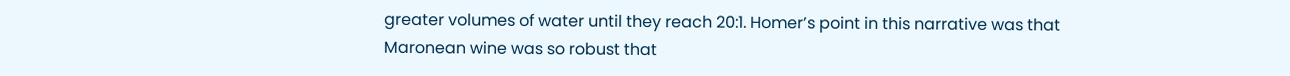greater volumes of water until they reach 20:1. Homer’s point in this narrative was that Maronean wine was so robust that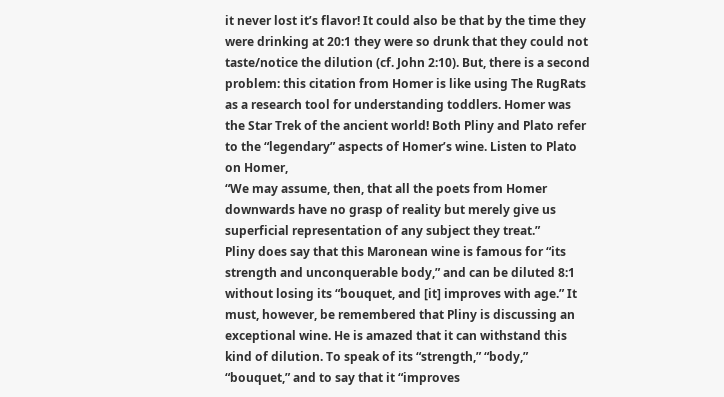it never lost it’s flavor! It could also be that by the time they were drinking at 20:1 they were so drunk that they could not taste/notice the dilution (cf. John 2:10). But, there is a second problem: this citation from Homer is like using The RugRats as a research tool for understanding toddlers. Homer was the Star Trek of the ancient world! Both Pliny and Plato refer to the “legendary” aspects of Homer’s wine. Listen to Plato on Homer,
“We may assume, then, that all the poets from Homer downwards have no grasp of reality but merely give us superficial representation of any subject they treat.”
Pliny does say that this Maronean wine is famous for “its strength and unconquerable body,” and can be diluted 8:1 without losing its “bouquet, and [it] improves with age.” It must, however, be remembered that Pliny is discussing an exceptional wine. He is amazed that it can withstand this kind of dilution. To speak of its “strength,” “body,” “bouquet,” and to say that it “improves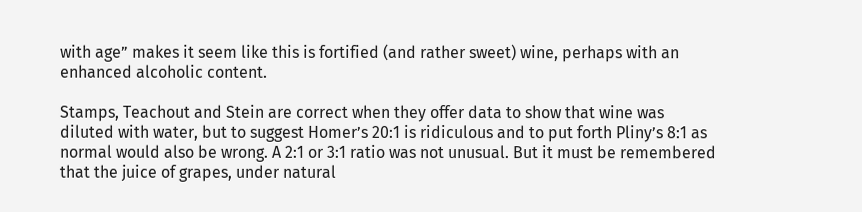with age” makes it seem like this is fortified (and rather sweet) wine, perhaps with an enhanced alcoholic content.

Stamps, Teachout and Stein are correct when they offer data to show that wine was diluted with water, but to suggest Homer’s 20:1 is ridiculous and to put forth Pliny’s 8:1 as normal would also be wrong. A 2:1 or 3:1 ratio was not unusual. But it must be remembered that the juice of grapes, under natural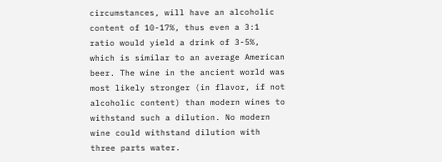circumstances, will have an alcoholic content of 10-17%, thus even a 3:1 ratio would yield a drink of 3-5%, which is similar to an average American beer. The wine in the ancient world was most likely stronger (in flavor, if not alcoholic content) than modern wines to withstand such a dilution. No modern wine could withstand dilution with three parts water.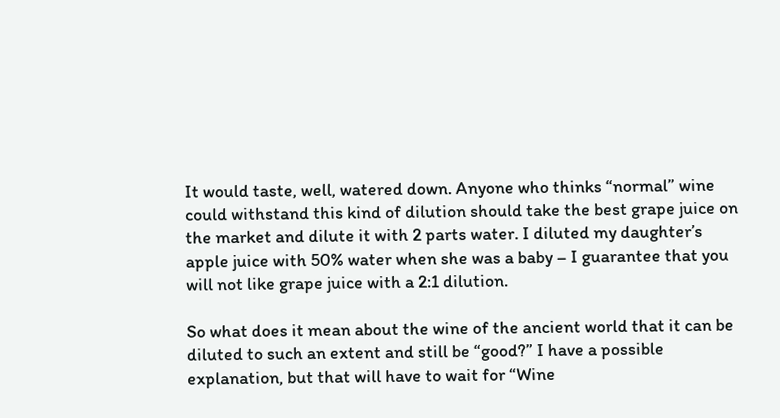It would taste, well, watered down. Anyone who thinks “normal” wine could withstand this kind of dilution should take the best grape juice on the market and dilute it with 2 parts water. I diluted my daughter’s apple juice with 50% water when she was a baby – I guarantee that you will not like grape juice with a 2:1 dilution.

So what does it mean about the wine of the ancient world that it can be diluted to such an extent and still be “good?” I have a possible explanation, but that will have to wait for “Wine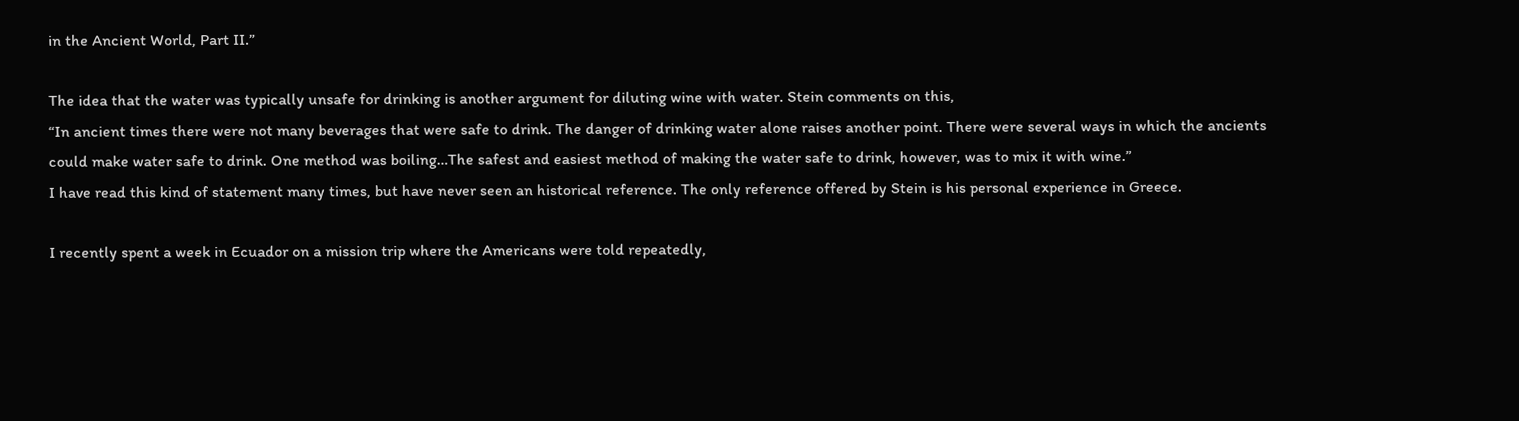in the Ancient World, Part II.”

The idea that the water was typically unsafe for drinking is another argument for diluting wine with water. Stein comments on this,
“In ancient times there were not many beverages that were safe to drink. The danger of drinking water alone raises another point. There were several ways in which the ancients could make water safe to drink. One method was boiling…The safest and easiest method of making the water safe to drink, however, was to mix it with wine.”
I have read this kind of statement many times, but have never seen an historical reference. The only reference offered by Stein is his personal experience in Greece.

I recently spent a week in Ecuador on a mission trip where the Americans were told repeatedly,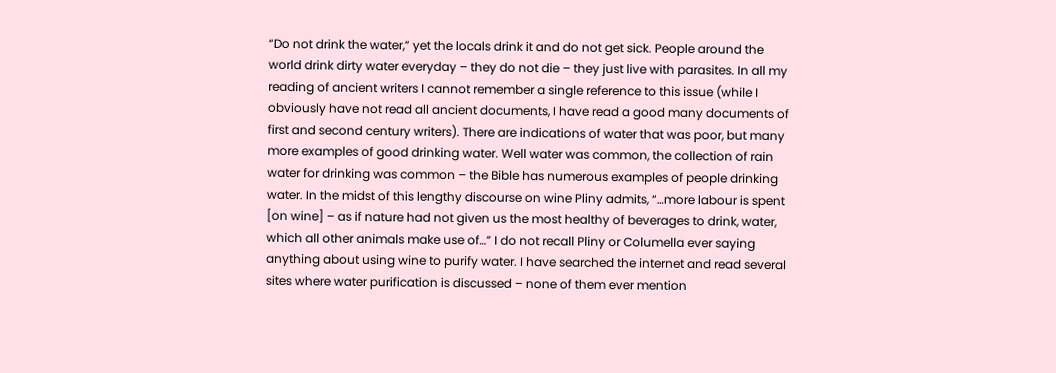“Do not drink the water,” yet the locals drink it and do not get sick. People around the world drink dirty water everyday – they do not die – they just live with parasites. In all my reading of ancient writers I cannot remember a single reference to this issue (while I obviously have not read all ancient documents, I have read a good many documents of first and second century writers). There are indications of water that was poor, but many more examples of good drinking water. Well water was common, the collection of rain water for drinking was common – the Bible has numerous examples of people drinking water. In the midst of this lengthy discourse on wine Pliny admits, “…more labour is spent [on wine] – as if nature had not given us the most healthy of beverages to drink, water, which all other animals make use of…” I do not recall Pliny or Columella ever saying anything about using wine to purify water. I have searched the internet and read several sites where water purification is discussed – none of them ever mention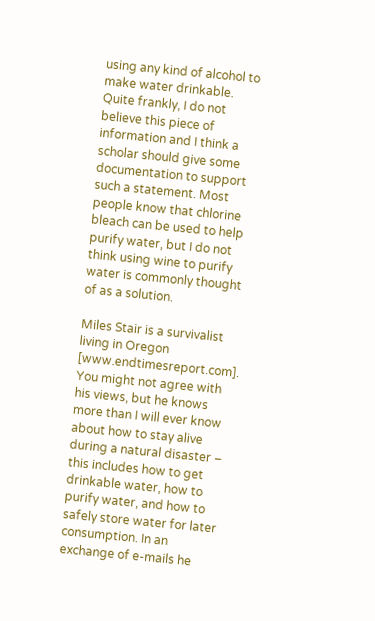using any kind of alcohol to make water drinkable. Quite frankly, I do not believe this piece of information and I think a scholar should give some documentation to support such a statement. Most people know that chlorine bleach can be used to help purify water, but I do not think using wine to purify water is commonly thought of as a solution.

Miles Stair is a survivalist living in Oregon [www.endtimesreport.com]. You might not agree with his views, but he knows more than I will ever know about how to stay alive during a natural disaster – this includes how to get drinkable water, how to purify water, and how to safely store water for later consumption. In an exchange of e-mails he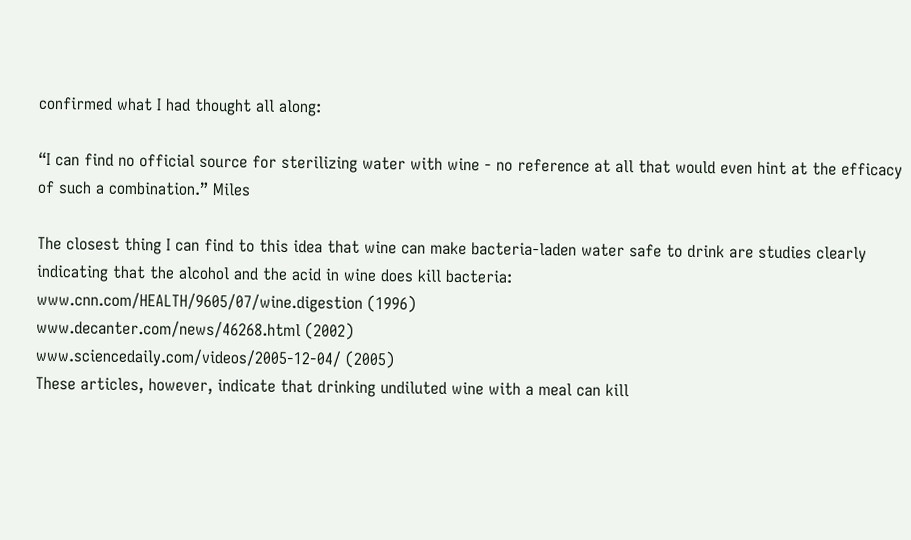confirmed what I had thought all along:

“I can find no official source for sterilizing water with wine - no reference at all that would even hint at the efficacy of such a combination.” Miles

The closest thing I can find to this idea that wine can make bacteria-laden water safe to drink are studies clearly indicating that the alcohol and the acid in wine does kill bacteria:
www.cnn.com/HEALTH/9605/07/wine.digestion (1996)
www.decanter.com/news/46268.html (2002)
www.sciencedaily.com/videos/2005-12-04/ (2005)
These articles, however, indicate that drinking undiluted wine with a meal can kill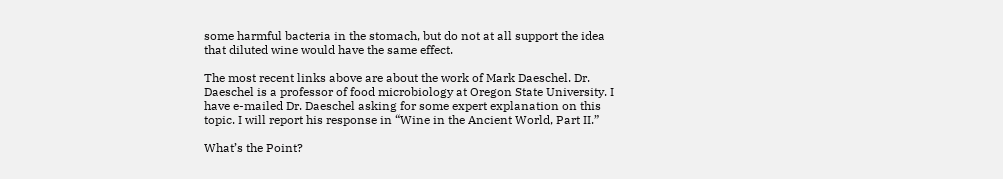some harmful bacteria in the stomach, but do not at all support the idea that diluted wine would have the same effect.

The most recent links above are about the work of Mark Daeschel. Dr. Daeschel is a professor of food microbiology at Oregon State University. I have e-mailed Dr. Daeschel asking for some expert explanation on this topic. I will report his response in “Wine in the Ancient World, Part II.”

What’s the Point?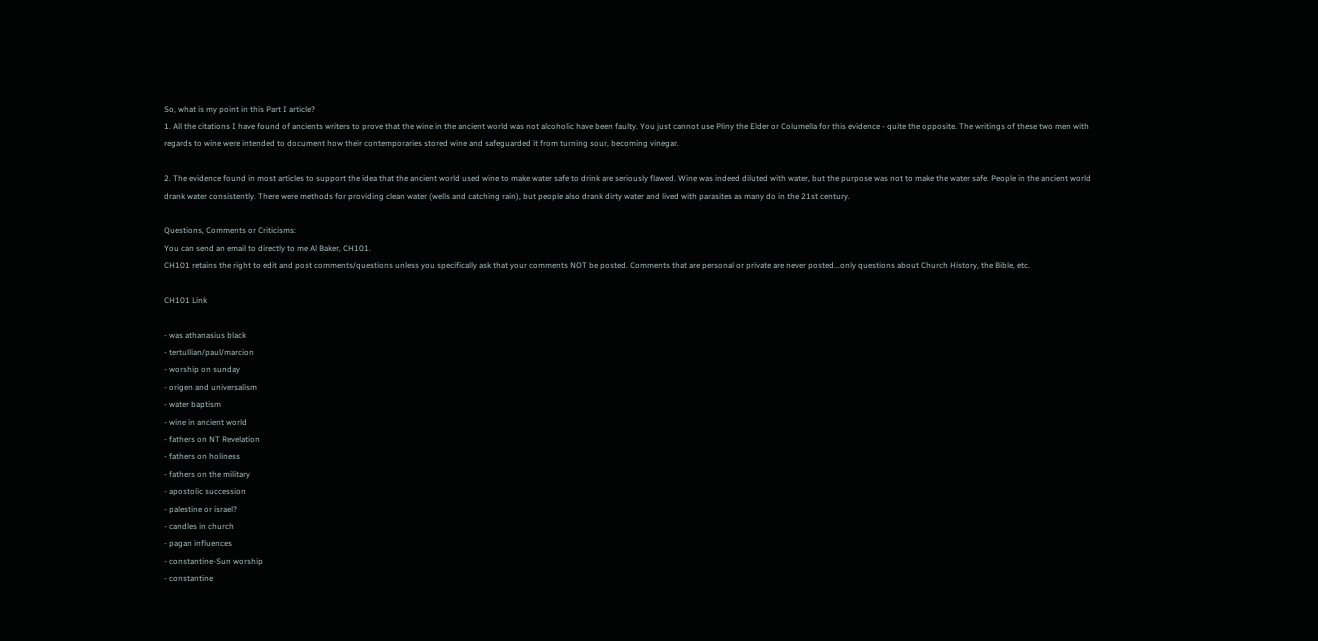So, what is my point in this Part I article?
1. All the citations I have found of ancients writers to prove that the wine in the ancient world was not alcoholic have been faulty. You just cannot use Pliny the Elder or Columella for this evidence - quite the opposite. The writings of these two men with regards to wine were intended to document how their contemporaries stored wine and safeguarded it from turning sour, becoming vinegar.

2. The evidence found in most articles to support the idea that the ancient world used wine to make water safe to drink are seriously flawed. Wine was indeed diluted with water, but the purpose was not to make the water safe. People in the ancient world drank water consistently. There were methods for providing clean water (wells and catching rain), but people also drank dirty water and lived with parasites as many do in the 21st century.

Questions, Comments or Criticisms:
You can send an email to directly to me Al Baker, CH101.
CH101 retains the right to edit and post comments/questions unless you specifically ask that your comments NOT be posted. Comments that are personal or private are never posted...only questions about Church History, the Bible, etc.

CH101 Link

- was athanasius black
- tertullian/paul/marcion
- worship on sunday
- origen and universalism
- water baptism
- wine in ancient world
- fathers on NT Revelation
- fathers on holiness
- fathers on the military
- apostolic succession
- palestine or israel?
- candles in church
- pagan influences
- constantine-Sun worship
- constantine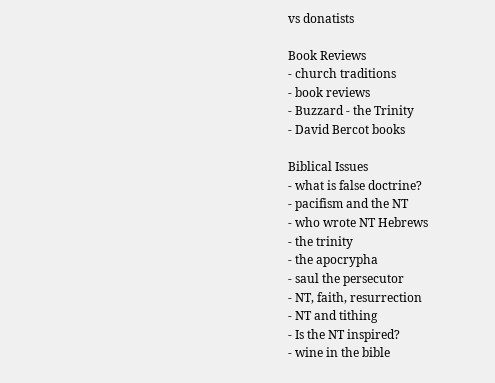vs donatists

Book Reviews
- church traditions
- book reviews
- Buzzard - the Trinity
- David Bercot books

Biblical Issues
- what is false doctrine?
- pacifism and the NT
- who wrote NT Hebrews
- the trinity
- the apocrypha
- saul the persecutor
- NT, faith, resurrection
- NT and tithing
- Is the NT inspired?
- wine in the bible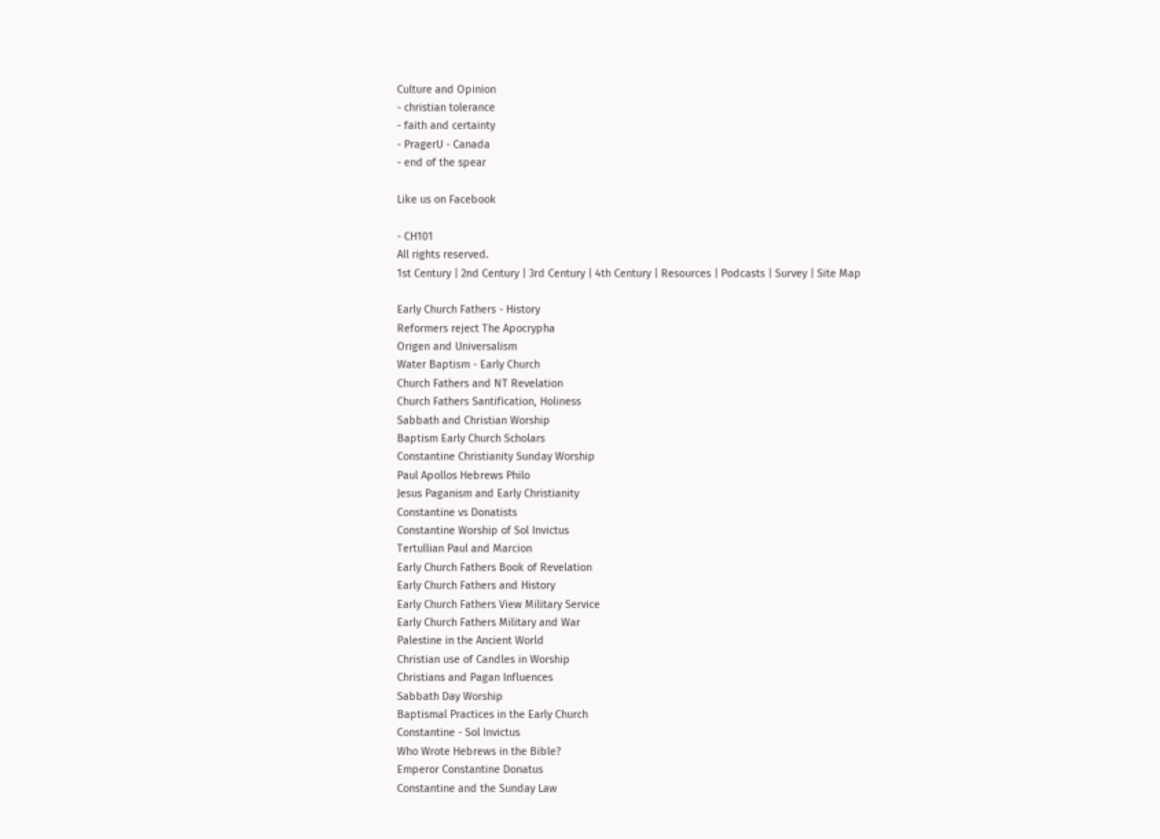Culture and Opinion
- christian tolerance
- faith and certainty
- PragerU - Canada
- end of the spear

Like us on Facebook

- CH101
All rights reserved.
1st Century | 2nd Century | 3rd Century | 4th Century | Resources | Podcasts | Survey | Site Map

Early Church Fathers - History
Reformers reject The Apocrypha
Origen and Universalism
Water Baptism - Early Church
Church Fathers and NT Revelation
Church Fathers Santification, Holiness
Sabbath and Christian Worship
Baptism Early Church Scholars
Constantine Christianity Sunday Worship
Paul Apollos Hebrews Philo
Jesus Paganism and Early Christianity
Constantine vs Donatists
Constantine Worship of Sol Invictus
Tertullian Paul and Marcion
Early Church Fathers Book of Revelation
Early Church Fathers and History
Early Church Fathers View Military Service
Early Church Fathers Military and War
Palestine in the Ancient World
Christian use of Candles in Worship
Christians and Pagan Influences
Sabbath Day Worship
Baptismal Practices in the Early Church
Constantine - Sol Invictus
Who Wrote Hebrews in the Bible?
Emperor Constantine Donatus
Constantine and the Sunday Law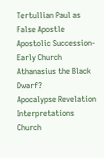Tertullian Paul as False Apostle
Apostolic Succession-Early Church
Athanasius the Black Dwarf?
Apocalypse Revelation Interpretations
Church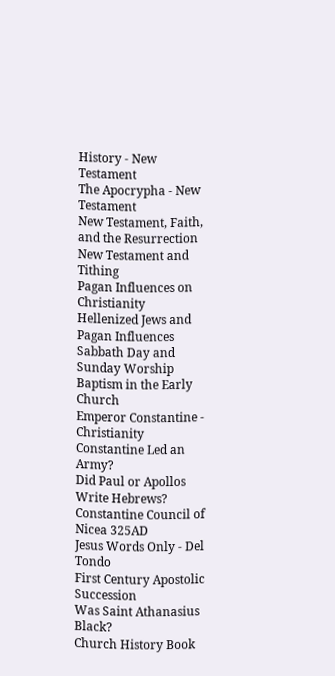History - New Testament
The Apocrypha - New Testament
New Testament, Faith, and the Resurrection
New Testament and Tithing
Pagan Influences on Christianity
Hellenized Jews and Pagan Influences
Sabbath Day and Sunday Worship
Baptism in the Early Church
Emperor Constantine - Christianity
Constantine Led an Army?
Did Paul or Apollos Write Hebrews?
Constantine Council of Nicea 325AD
Jesus Words Only - Del Tondo
First Century Apostolic Succession
Was Saint Athanasius Black?
Church History Book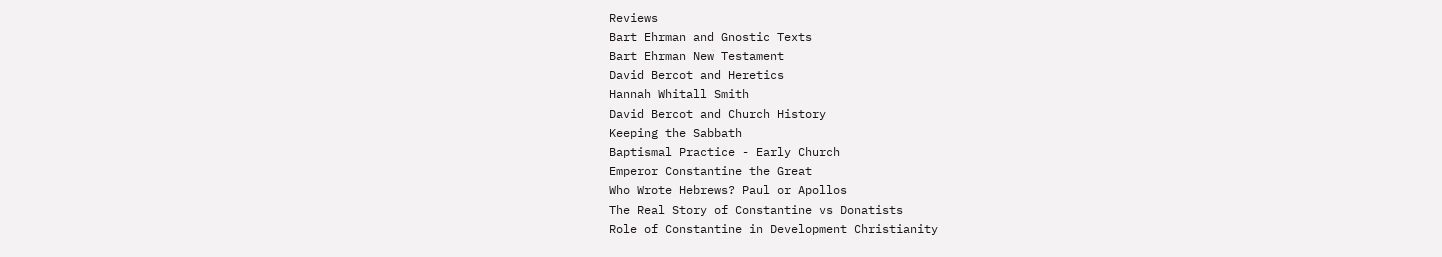Reviews
Bart Ehrman and Gnostic Texts
Bart Ehrman New Testament
David Bercot and Heretics
Hannah Whitall Smith
David Bercot and Church History
Keeping the Sabbath
Baptismal Practice - Early Church
Emperor Constantine the Great
Who Wrote Hebrews? Paul or Apollos
The Real Story of Constantine vs Donatists
Role of Constantine in Development Christianity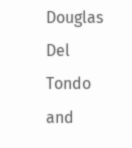Douglas Del Tondo and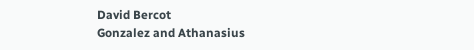David Bercot
Gonzalez and Athanasius